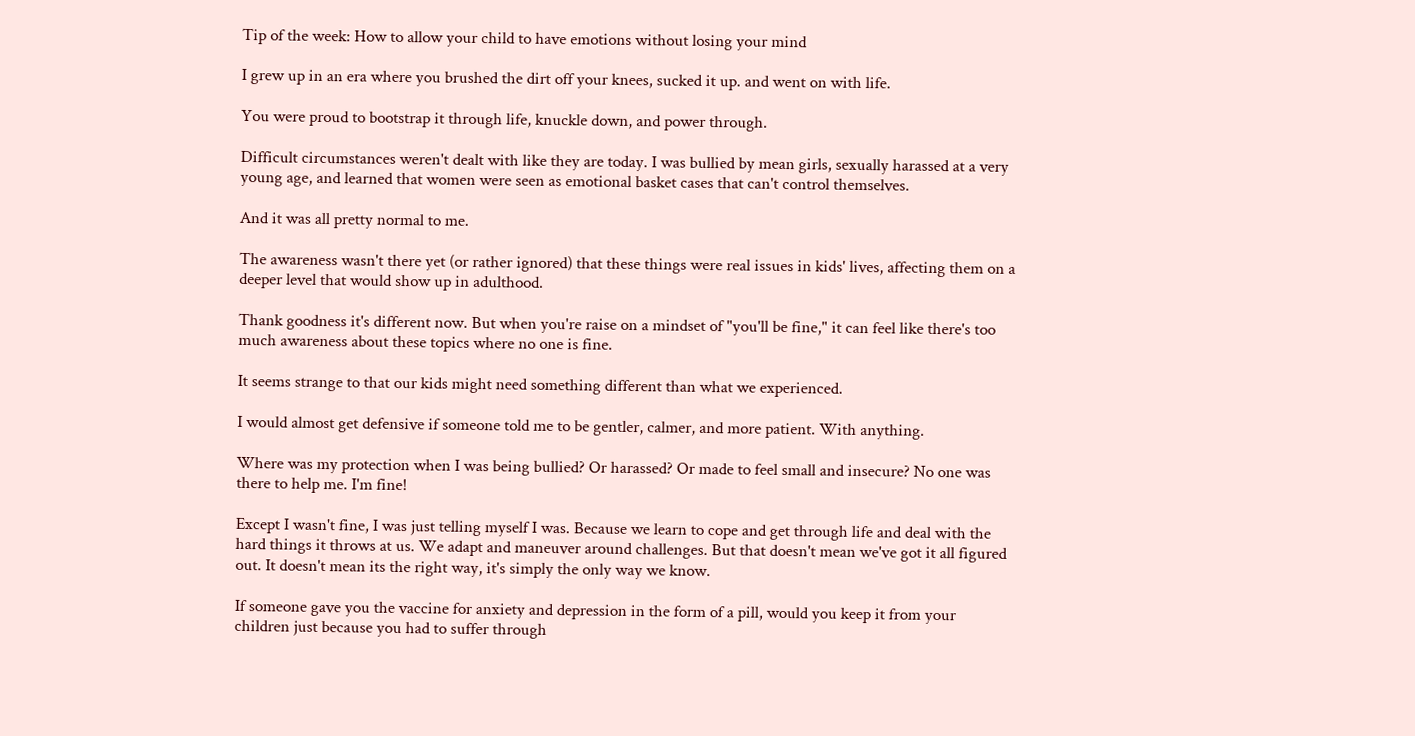Tip of the week: How to allow your child to have emotions without losing your mind

I grew up in an era where you brushed the dirt off your knees, sucked it up. and went on with life.

You were proud to bootstrap it through life, knuckle down, and power through.

Difficult circumstances weren't dealt with like they are today. I was bullied by mean girls, sexually harassed at a very young age, and learned that women were seen as emotional basket cases that can't control themselves.

And it was all pretty normal to me.

The awareness wasn't there yet (or rather ignored) that these things were real issues in kids' lives, affecting them on a deeper level that would show up in adulthood.

Thank goodness it's different now. But when you're raise on a mindset of "you'll be fine," it can feel like there's too much awareness about these topics where no one is fine.

It seems strange to that our kids might need something different than what we experienced.

I would almost get defensive if someone told me to be gentler, calmer, and more patient. With anything.

Where was my protection when I was being bullied? Or harassed? Or made to feel small and insecure? No one was there to help me. I'm fine!

Except I wasn't fine, I was just telling myself I was. Because we learn to cope and get through life and deal with the hard things it throws at us. We adapt and maneuver around challenges. But that doesn't mean we've got it all figured out. It doesn't mean its the right way, it's simply the only way we know.

If someone gave you the vaccine for anxiety and depression in the form of a pill, would you keep it from your children just because you had to suffer through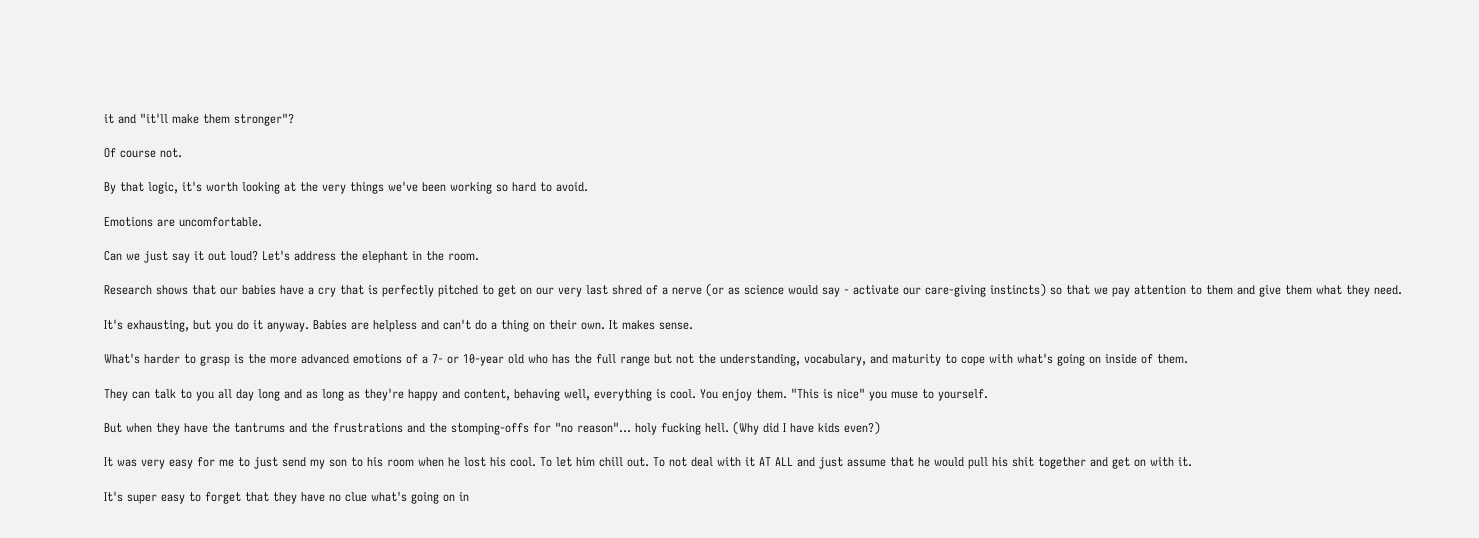it and "it'll make them stronger"?

Of course not.

By that logic, it's worth looking at the very things we've been working so hard to avoid.

Emotions are uncomfortable.

Can we just say it out loud? Let's address the elephant in the room.

Research shows that our babies have a cry that is perfectly pitched to get on our very last shred of a nerve (or as science would say - activate our care-giving instincts) so that we pay attention to them and give them what they need.

It's exhausting, but you do it anyway. Babies are helpless and can't do a thing on their own. It makes sense.

What's harder to grasp is the more advanced emotions of a 7- or 10-year old who has the full range but not the understanding, vocabulary, and maturity to cope with what's going on inside of them.

They can talk to you all day long and as long as they're happy and content, behaving well, everything is cool. You enjoy them. "This is nice" you muse to yourself.

But when they have the tantrums and the frustrations and the stomping-offs for "no reason"... holy fucking hell. (Why did I have kids even?)

It was very easy for me to just send my son to his room when he lost his cool. To let him chill out. To not deal with it AT ALL and just assume that he would pull his shit together and get on with it.

It's super easy to forget that they have no clue what's going on in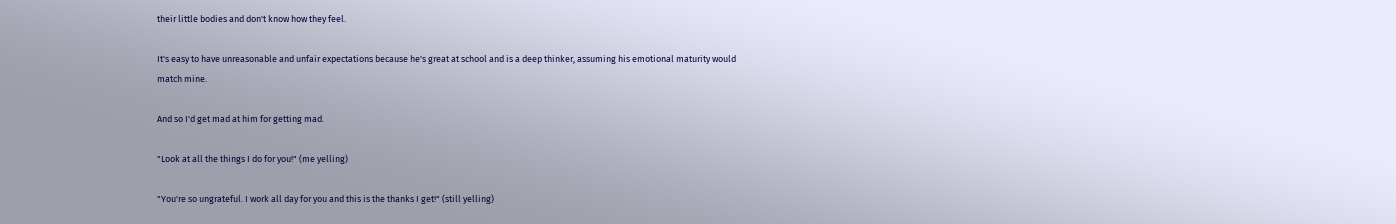their little bodies and don't know how they feel.

It's easy to have unreasonable and unfair expectations because he's great at school and is a deep thinker, assuming his emotional maturity would match mine.

And so I'd get mad at him for getting mad.

"Look at all the things I do for you!" (me yelling)

"You're so ungrateful. I work all day for you and this is the thanks I get!" (still yelling)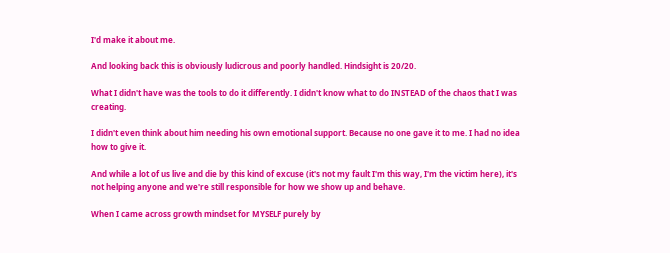I'd make it about me.

And looking back this is obviously ludicrous and poorly handled. Hindsight is 20/20.

What I didn't have was the tools to do it differently. I didn't know what to do INSTEAD of the chaos that I was creating.

I didn't even think about him needing his own emotional support. Because no one gave it to me. I had no idea how to give it.

And while a lot of us live and die by this kind of excuse (it's not my fault I'm this way, I'm the victim here), it's not helping anyone and we're still responsible for how we show up and behave.

When I came across growth mindset for MYSELF purely by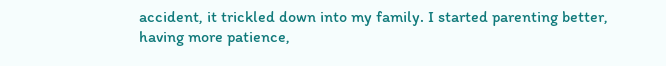accident, it trickled down into my family. I started parenting better, having more patience,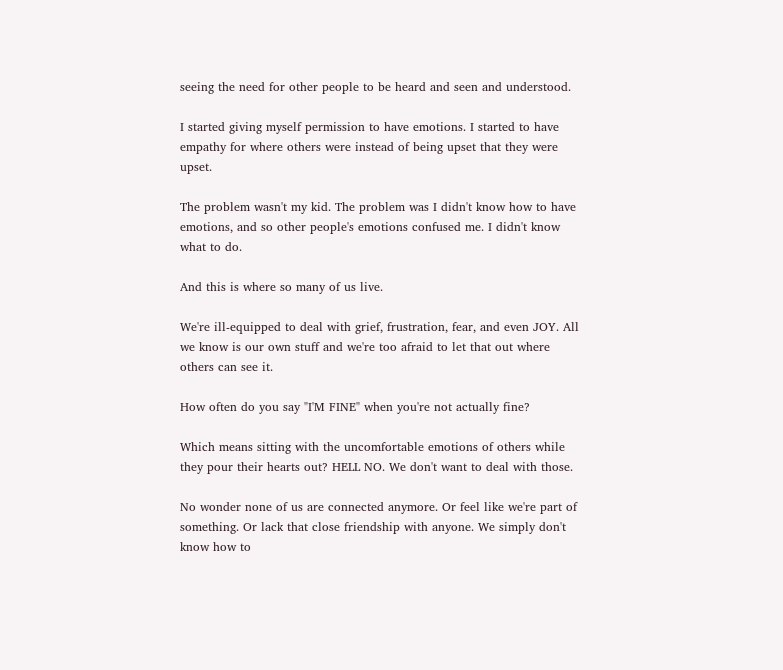seeing the need for other people to be heard and seen and understood.

I started giving myself permission to have emotions. I started to have empathy for where others were instead of being upset that they were upset.

The problem wasn't my kid. The problem was I didn't know how to have emotions, and so other people's emotions confused me. I didn't know what to do.

And this is where so many of us live.

We're ill-equipped to deal with grief, frustration, fear, and even JOY. All we know is our own stuff and we're too afraid to let that out where others can see it.

How often do you say "I'M FINE" when you're not actually fine?

Which means sitting with the uncomfortable emotions of others while they pour their hearts out? HELL NO. We don't want to deal with those.

No wonder none of us are connected anymore. Or feel like we're part of something. Or lack that close friendship with anyone. We simply don't know how to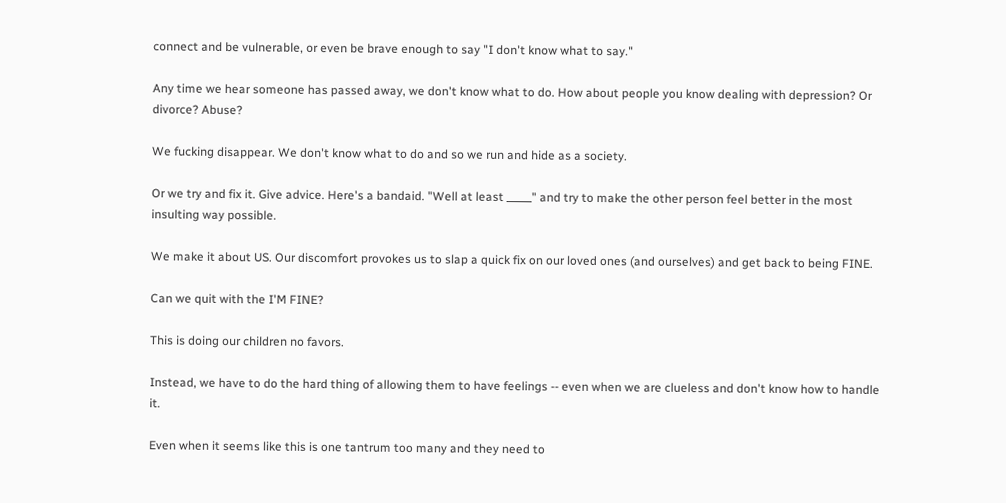connect and be vulnerable, or even be brave enough to say "I don't know what to say."

Any time we hear someone has passed away, we don't know what to do. How about people you know dealing with depression? Or divorce? Abuse?

We fucking disappear. We don't know what to do and so we run and hide as a society.

Or we try and fix it. Give advice. Here's a bandaid. "Well at least _____" and try to make the other person feel better in the most insulting way possible.

We make it about US. Our discomfort provokes us to slap a quick fix on our loved ones (and ourselves) and get back to being FINE.

Can we quit with the I'M FINE?

This is doing our children no favors.

Instead, we have to do the hard thing of allowing them to have feelings -- even when we are clueless and don't know how to handle it.

Even when it seems like this is one tantrum too many and they need to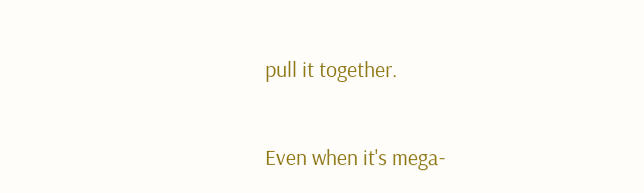pull it together.

Even when it's mega-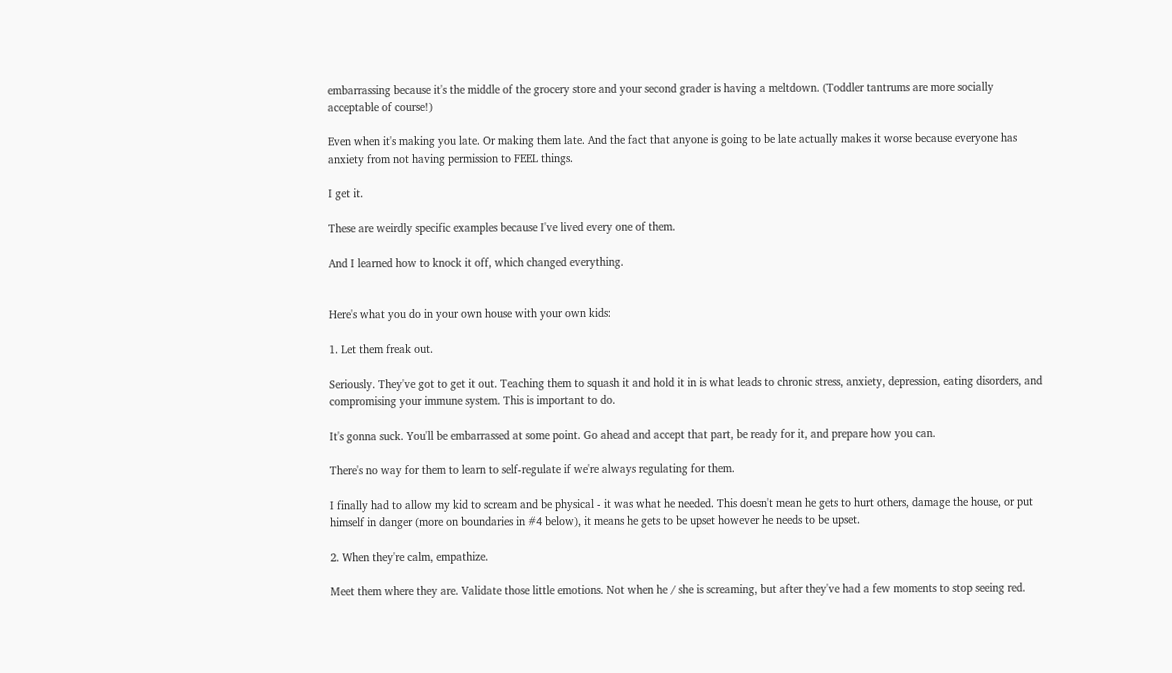embarrassing because it's the middle of the grocery store and your second grader is having a meltdown. (Toddler tantrums are more socially acceptable of course!)

Even when it's making you late. Or making them late. And the fact that anyone is going to be late actually makes it worse because everyone has anxiety from not having permission to FEEL things.

I get it.

These are weirdly specific examples because I've lived every one of them.

And I learned how to knock it off, which changed everything.


Here's what you do in your own house with your own kids:

1. Let them freak out.

Seriously. They've got to get it out. Teaching them to squash it and hold it in is what leads to chronic stress, anxiety, depression, eating disorders, and compromising your immune system. This is important to do.

It's gonna suck. You'll be embarrassed at some point. Go ahead and accept that part, be ready for it, and prepare how you can.

There's no way for them to learn to self-regulate if we're always regulating for them.

I finally had to allow my kid to scream and be physical - it was what he needed. This doesn't mean he gets to hurt others, damage the house, or put himself in danger (more on boundaries in #4 below), it means he gets to be upset however he needs to be upset.

2. When they're calm, empathize.

Meet them where they are. Validate those little emotions. Not when he / she is screaming, but after they've had a few moments to stop seeing red.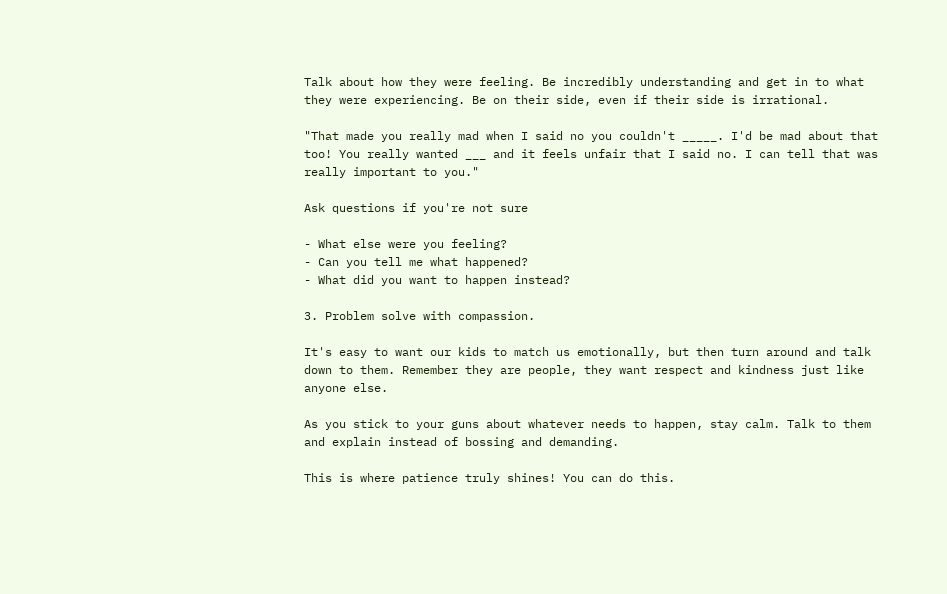Talk about how they were feeling. Be incredibly understanding and get in to what they were experiencing. Be on their side, even if their side is irrational.

"That made you really mad when I said no you couldn't _____. I'd be mad about that too! You really wanted ___ and it feels unfair that I said no. I can tell that was really important to you."

Ask questions if you're not sure

- What else were you feeling?
- Can you tell me what happened?
- What did you want to happen instead?

3. Problem solve with compassion.

It's easy to want our kids to match us emotionally, but then turn around and talk down to them. Remember they are people, they want respect and kindness just like anyone else.

As you stick to your guns about whatever needs to happen, stay calm. Talk to them and explain instead of bossing and demanding.

This is where patience truly shines! You can do this.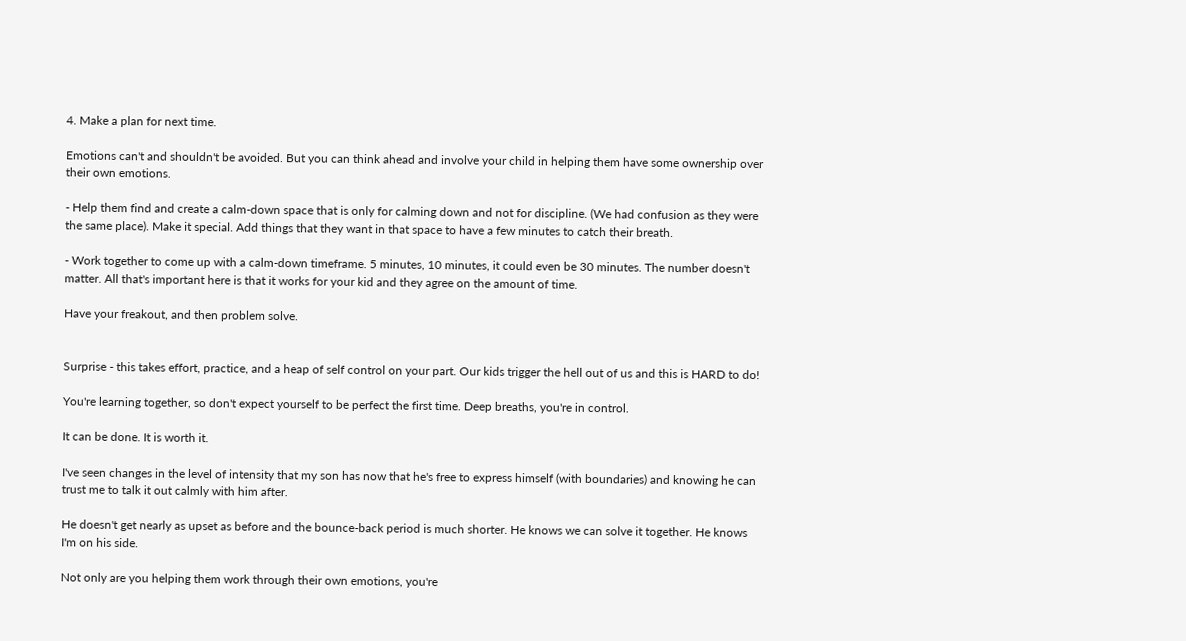4. Make a plan for next time.

Emotions can't and shouldn't be avoided. But you can think ahead and involve your child in helping them have some ownership over their own emotions.

- Help them find and create a calm-down space that is only for calming down and not for discipline. (We had confusion as they were the same place). Make it special. Add things that they want in that space to have a few minutes to catch their breath.

- Work together to come up with a calm-down timeframe. 5 minutes, 10 minutes, it could even be 30 minutes. The number doesn't matter. All that's important here is that it works for your kid and they agree on the amount of time.

Have your freakout, and then problem solve.


Surprise - this takes effort, practice, and a heap of self control on your part. Our kids trigger the hell out of us and this is HARD to do!

You're learning together, so don't expect yourself to be perfect the first time. Deep breaths, you're in control.

It can be done. It is worth it.

I've seen changes in the level of intensity that my son has now that he's free to express himself (with boundaries) and knowing he can trust me to talk it out calmly with him after.

He doesn't get nearly as upset as before and the bounce-back period is much shorter. He knows we can solve it together. He knows I'm on his side.

Not only are you helping them work through their own emotions, you're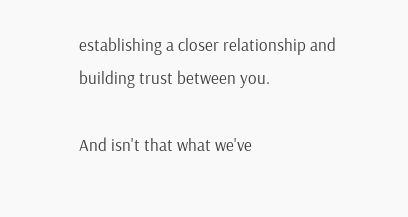establishing a closer relationship and building trust between you.

And isn't that what we've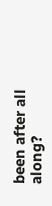been after all along?